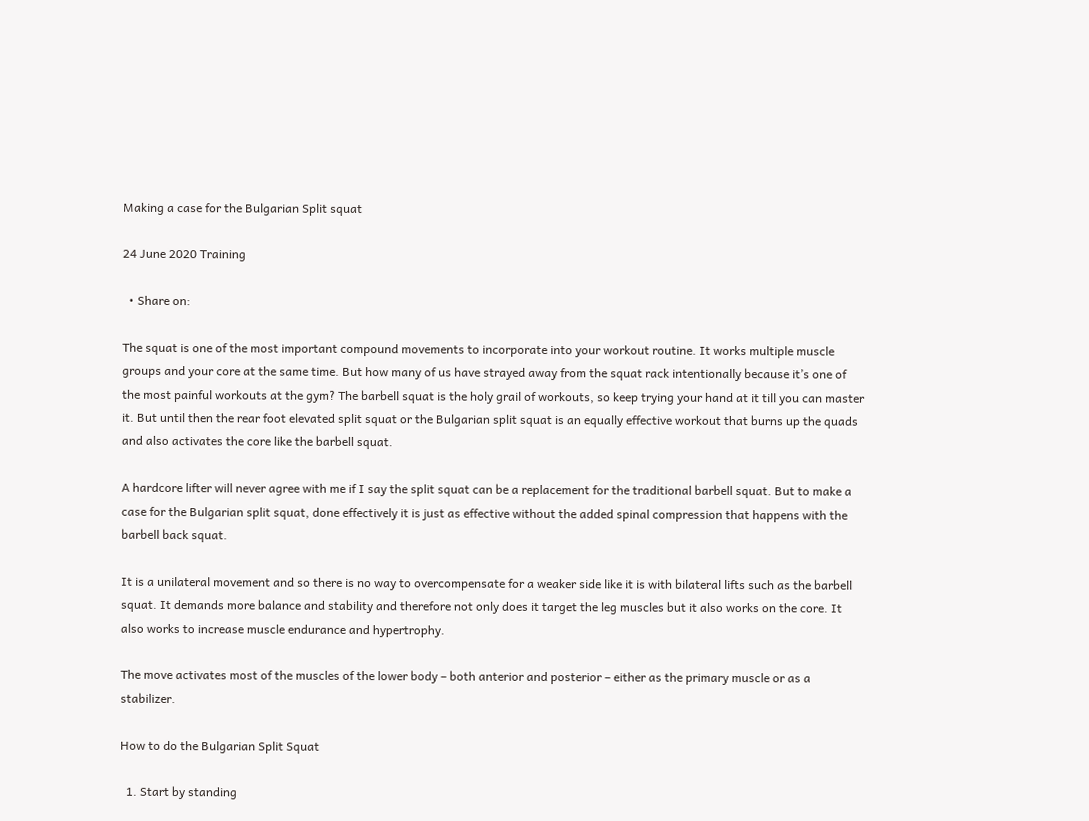Making a case for the Bulgarian Split squat

24 June 2020 Training

  • Share on:

The squat is one of the most important compound movements to incorporate into your workout routine. It works multiple muscle groups and your core at the same time. But how many of us have strayed away from the squat rack intentionally because it’s one of the most painful workouts at the gym? The barbell squat is the holy grail of workouts, so keep trying your hand at it till you can master it. But until then the rear foot elevated split squat or the Bulgarian split squat is an equally effective workout that burns up the quads and also activates the core like the barbell squat.

A hardcore lifter will never agree with me if I say the split squat can be a replacement for the traditional barbell squat. But to make a case for the Bulgarian split squat, done effectively it is just as effective without the added spinal compression that happens with the barbell back squat.

It is a unilateral movement and so there is no way to overcompensate for a weaker side like it is with bilateral lifts such as the barbell squat. It demands more balance and stability and therefore not only does it target the leg muscles but it also works on the core. It also works to increase muscle endurance and hypertrophy.

The move activates most of the muscles of the lower body – both anterior and posterior – either as the primary muscle or as a stabilizer.

How to do the Bulgarian Split Squat

  1. Start by standing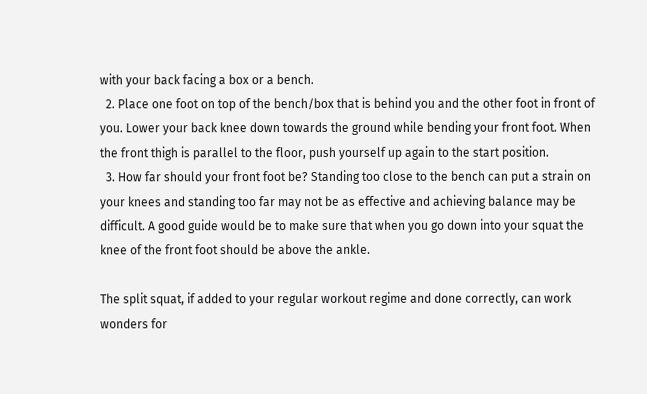with your back facing a box or a bench.
  2. Place one foot on top of the bench/box that is behind you and the other foot in front of you. Lower your back knee down towards the ground while bending your front foot. When the front thigh is parallel to the floor, push yourself up again to the start position.
  3. How far should your front foot be? Standing too close to the bench can put a strain on your knees and standing too far may not be as effective and achieving balance may be difficult. A good guide would be to make sure that when you go down into your squat the knee of the front foot should be above the ankle.

The split squat, if added to your regular workout regime and done correctly, can work wonders for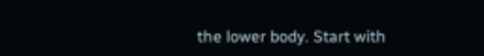the lower body. Start with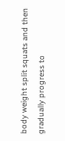body weight split squats and then gradually progress to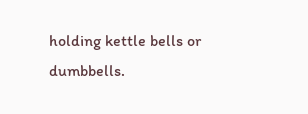holding kettle bells or dumbbells.